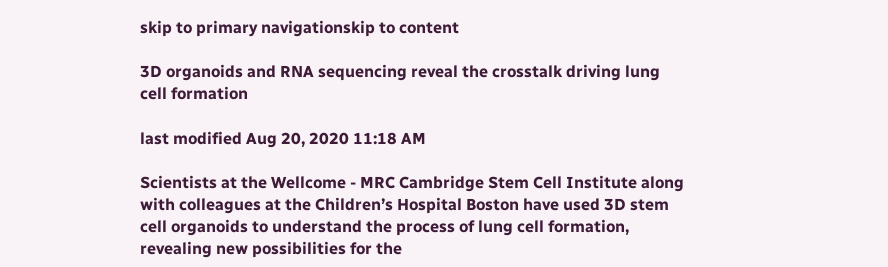skip to primary navigationskip to content

3D organoids and RNA sequencing reveal the crosstalk driving lung cell formation

last modified Aug 20, 2020 11:18 AM

Scientists at the Wellcome - MRC Cambridge Stem Cell Institute along with colleagues at the Children’s Hospital Boston have used 3D stem cell organoids to understand the process of lung cell formation, revealing new possibilities for the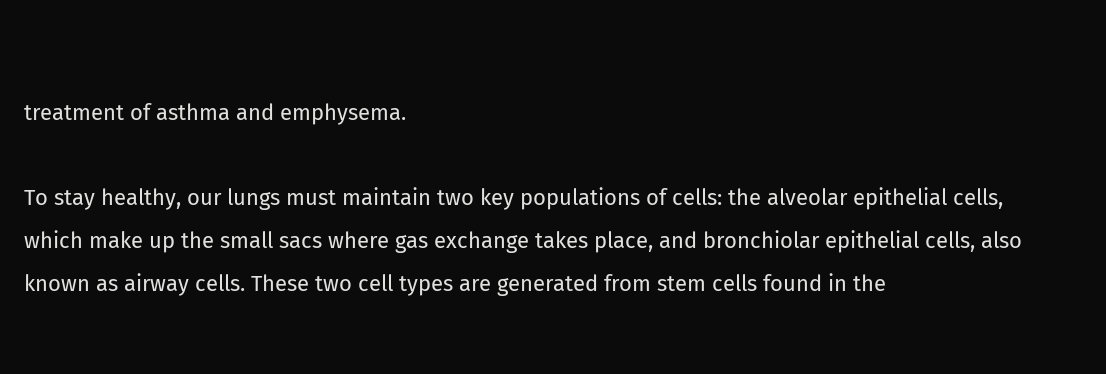treatment of asthma and emphysema.

To stay healthy, our lungs must maintain two key populations of cells: the alveolar epithelial cells, which make up the small sacs where gas exchange takes place, and bronchiolar epithelial cells, also known as airway cells. These two cell types are generated from stem cells found in the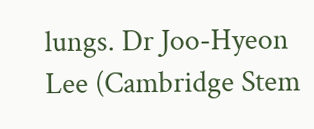lungs. Dr Joo-Hyeon Lee (Cambridge Stem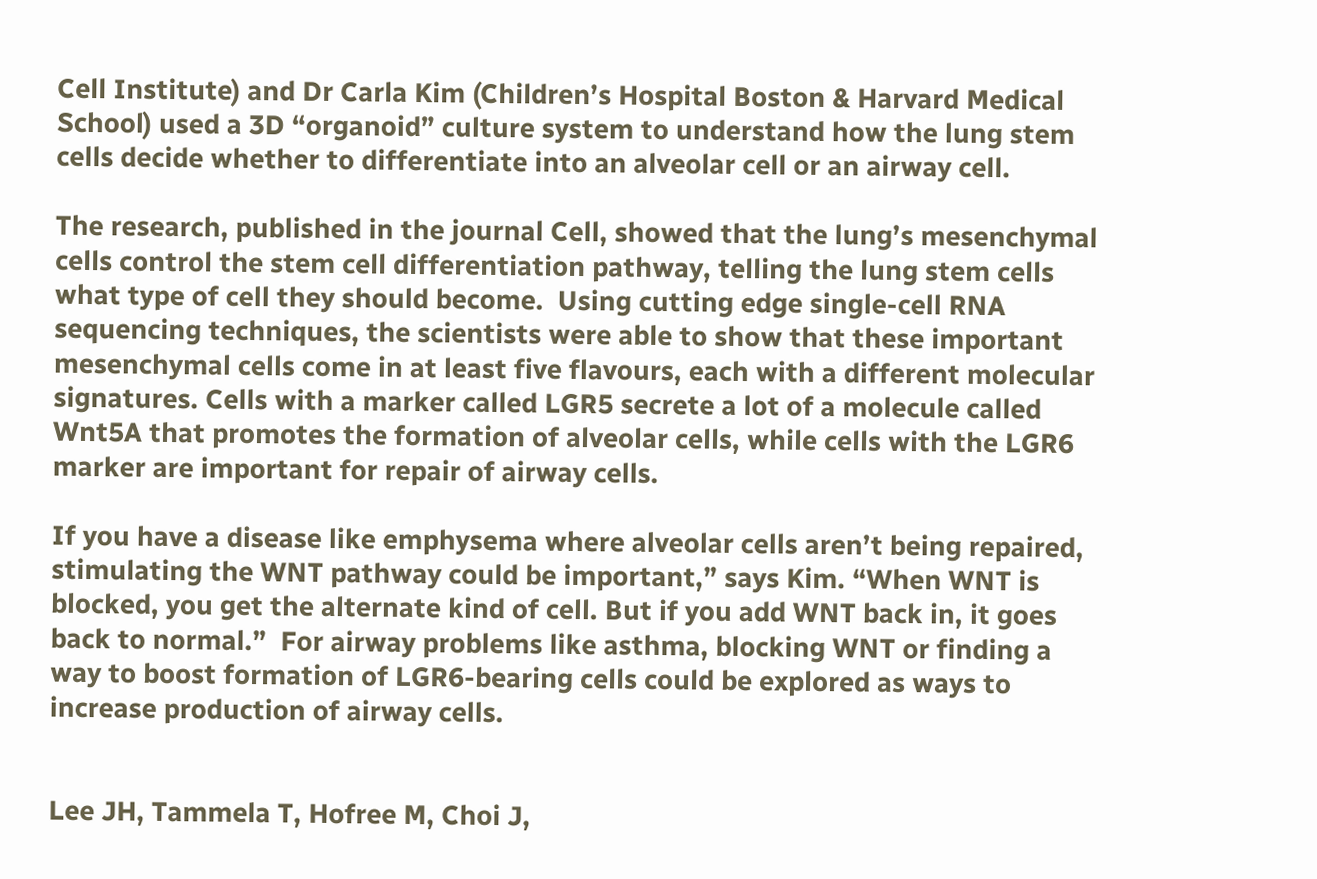Cell Institute) and Dr Carla Kim (Children’s Hospital Boston & Harvard Medical School) used a 3D “organoid” culture system to understand how the lung stem cells decide whether to differentiate into an alveolar cell or an airway cell.

The research, published in the journal Cell, showed that the lung’s mesenchymal cells control the stem cell differentiation pathway, telling the lung stem cells what type of cell they should become.  Using cutting edge single-cell RNA sequencing techniques, the scientists were able to show that these important mesenchymal cells come in at least five flavours, each with a different molecular signatures. Cells with a marker called LGR5 secrete a lot of a molecule called Wnt5A that promotes the formation of alveolar cells, while cells with the LGR6 marker are important for repair of airway cells.

If you have a disease like emphysema where alveolar cells aren’t being repaired, stimulating the WNT pathway could be important,” says Kim. “When WNT is blocked, you get the alternate kind of cell. But if you add WNT back in, it goes back to normal.”  For airway problems like asthma, blocking WNT or finding a way to boost formation of LGR6-bearing cells could be explored as ways to increase production of airway cells.


Lee JH, Tammela T, Hofree M, Choi J,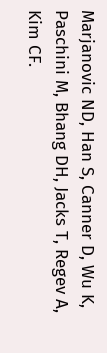Marjanovic ND, Han S, Canner D, Wu K, Paschini M, Bhang DH, Jacks T, Regev A, Kim CF.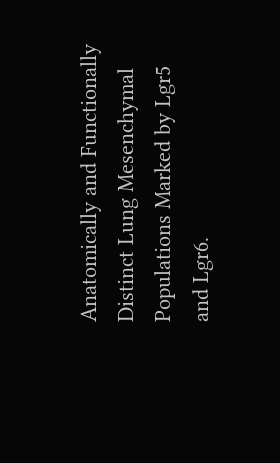Anatomically and Functionally Distinct Lung Mesenchymal Populations Marked by Lgr5 and Lgr6.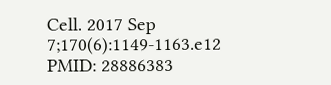Cell. 2017 Sep 7;170(6):1149-1163.e12 PMID: 28886383